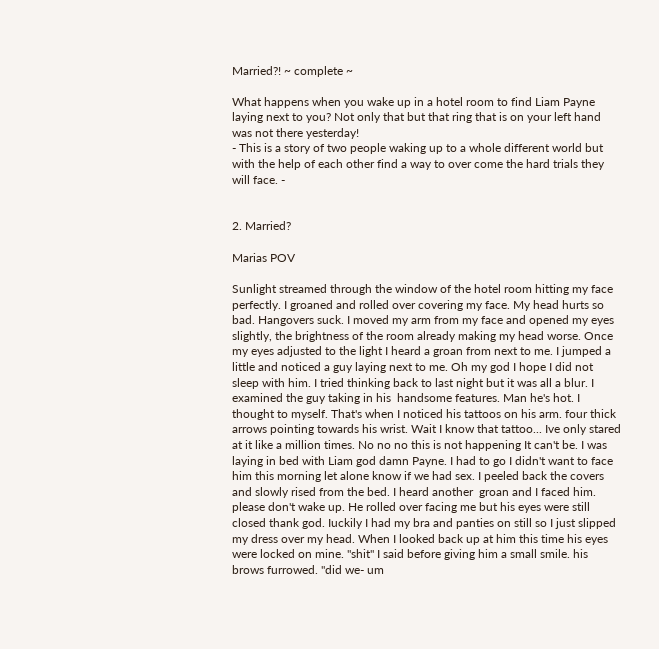Married?! ~ complete ~

What happens when you wake up in a hotel room to find Liam Payne laying next to you? Not only that but that ring that is on your left hand was not there yesterday!
- This is a story of two people waking up to a whole different world but with the help of each other find a way to over come the hard trials they will face. -


2. Married?

Marias POV

Sunlight streamed through the window of the hotel room hitting my face perfectly. I groaned and rolled over covering my face. My head hurts so bad. Hangovers suck. I moved my arm from my face and opened my eyes slightly, the brightness of the room already making my head worse. Once my eyes adjusted to the light I heard a groan from next to me. I jumped a little and noticed a guy laying next to me. Oh my god I hope I did not sleep with him. I tried thinking back to last night but it was all a blur. I examined the guy taking in his  handsome features. Man he's hot. I thought to myself. That's when I noticed his tattoos on his arm. four thick arrows pointing towards his wrist. Wait I know that tattoo... Ive only stared at it like a million times. No no no this is not happening It can't be. I was laying in bed with Liam god damn Payne. I had to go I didn't want to face him this morning let alone know if we had sex. I peeled back the covers and slowly rised from the bed. I heard another  groan and I faced him. please don't wake up. He rolled over facing me but his eyes were still closed thank god. Iuckily I had my bra and panties on still so I just slipped my dress over my head. When I looked back up at him this time his eyes were locked on mine. "shit" I said before giving him a small smile. his brows furrowed. "did we- um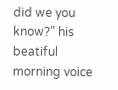did we you know?" his beatiful morning voice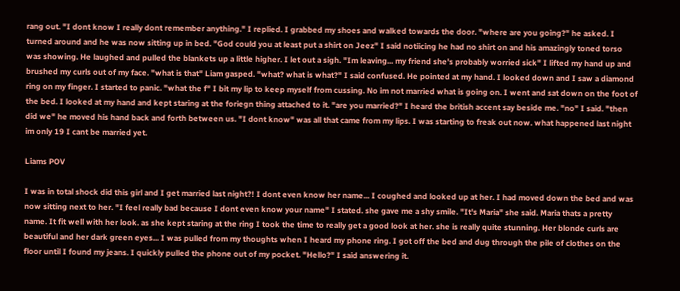rang out. "I dont know I really dont remember anything." I replied. I grabbed my shoes and walked towards the door. "where are you going?" he asked. I turned around and he was now sitting up in bed. "God could you at least put a shirt on Jeez" I said notiicing he had no shirt on and his amazingly toned torso was showing. He laughed and pulled the blankets up a little higher. I let out a sigh. "Im leaving... my friend she's probably worried sick" I lifted my hand up and brushed my curls out of my face. "what is that" Liam gasped. "what? what is what?" I said confused. He pointed at my hand. I looked down and I saw a diamond ring on my finger. I started to panic. "what the f" I bit my lip to keep myself from cussing. No im not married what is going on. I went and sat down on the foot of the bed. I looked at my hand and kept staring at the foriegn thing attached to it. "are you married?" I heard the british accent say beside me. "no" I said. "then did we" he moved his hand back and forth between us. "I dont know" was all that came from my lips. I was starting to freak out now. what happened last night im only 19 I cant be married yet.

Liams POV

I was in total shock did this girl and I get married last night?! I dont even know her name... I coughed and looked up at her. I had moved down the bed and was now sitting next to her. "I feel really bad because I dont even know your name" I stated. she gave me a shy smile. "It's Maria" she said. Maria thats a pretty name. It fit well with her look. as she kept staring at the ring I took the time to really get a good look at her. she is really quite stunning. Her blonde curls are beautiful and her dark green eyes... I was pulled from my thoughts when I heard my phone ring. I got off the bed and dug through the pile of clothes on the floor until I found my jeans. I quickly pulled the phone out of my pocket. "Hello?" I said answering it.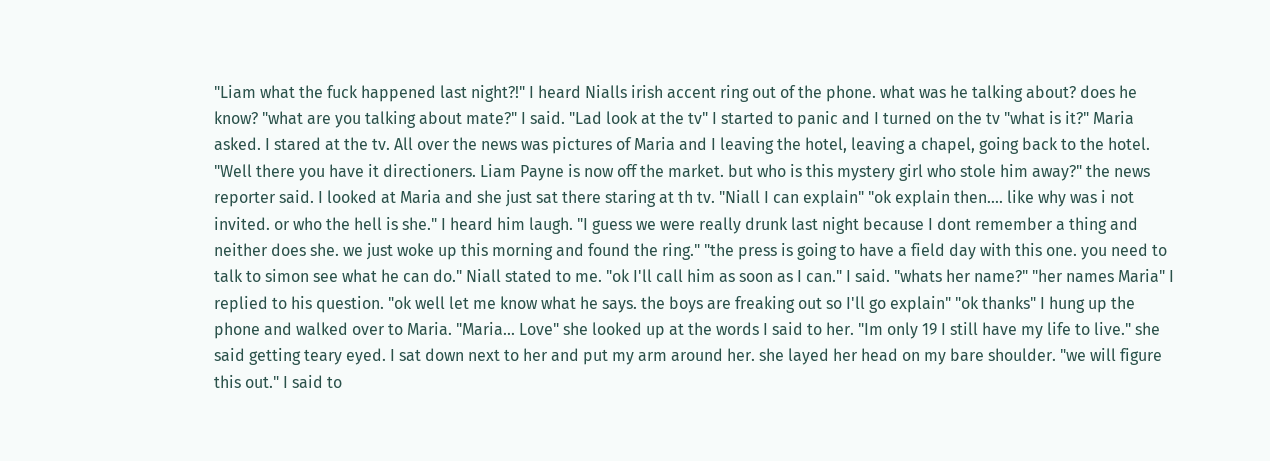"Liam what the fuck happened last night?!" I heard Nialls irish accent ring out of the phone. what was he talking about? does he know? "what are you talking about mate?" I said. "Lad look at the tv" I started to panic and I turned on the tv "what is it?" Maria asked. I stared at the tv. All over the news was pictures of Maria and I leaving the hotel, leaving a chapel, going back to the hotel. "Well there you have it directioners. Liam Payne is now off the market. but who is this mystery girl who stole him away?" the news reporter said. I looked at Maria and she just sat there staring at th tv. "Niall I can explain" "ok explain then.... like why was i not invited. or who the hell is she." I heard him laugh. "I guess we were really drunk last night because I dont remember a thing and neither does she. we just woke up this morning and found the ring." "the press is going to have a field day with this one. you need to talk to simon see what he can do." Niall stated to me. "ok I'll call him as soon as I can." I said. "whats her name?" "her names Maria" I replied to his question. "ok well let me know what he says. the boys are freaking out so I'll go explain" "ok thanks" I hung up the phone and walked over to Maria. "Maria... Love" she looked up at the words I said to her. "Im only 19 I still have my life to live." she said getting teary eyed. I sat down next to her and put my arm around her. she layed her head on my bare shoulder. "we will figure this out." I said to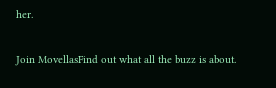her.

Join MovellasFind out what all the buzz is about.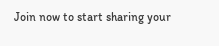Join now to start sharing your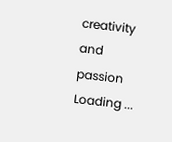creativity and passion
Loading ...